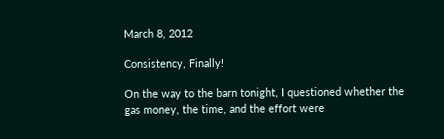March 8, 2012

Consistency, Finally!

On the way to the barn tonight, I questioned whether the gas money, the time, and the effort were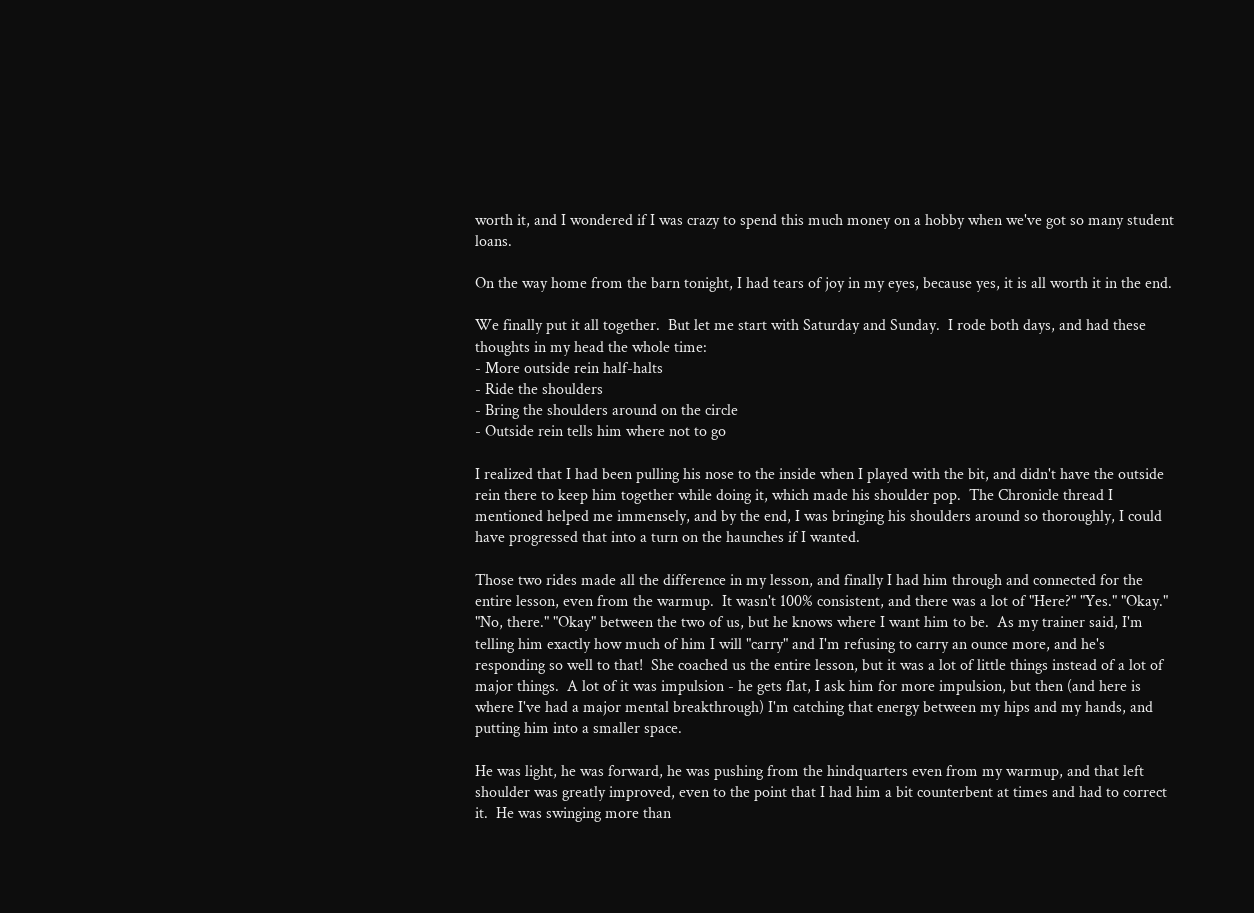worth it, and I wondered if I was crazy to spend this much money on a hobby when we've got so many student loans.

On the way home from the barn tonight, I had tears of joy in my eyes, because yes, it is all worth it in the end.

We finally put it all together.  But let me start with Saturday and Sunday.  I rode both days, and had these thoughts in my head the whole time:
- More outside rein half-halts
- Ride the shoulders
- Bring the shoulders around on the circle
- Outside rein tells him where not to go

I realized that I had been pulling his nose to the inside when I played with the bit, and didn't have the outside rein there to keep him together while doing it, which made his shoulder pop.  The Chronicle thread I mentioned helped me immensely, and by the end, I was bringing his shoulders around so thoroughly, I could have progressed that into a turn on the haunches if I wanted.

Those two rides made all the difference in my lesson, and finally I had him through and connected for the entire lesson, even from the warmup.  It wasn't 100% consistent, and there was a lot of "Here?" "Yes." "Okay." "No, there." "Okay" between the two of us, but he knows where I want him to be.  As my trainer said, I'm telling him exactly how much of him I will "carry" and I'm refusing to carry an ounce more, and he's responding so well to that!  She coached us the entire lesson, but it was a lot of little things instead of a lot of major things.  A lot of it was impulsion - he gets flat, I ask him for more impulsion, but then (and here is where I've had a major mental breakthrough) I'm catching that energy between my hips and my hands, and putting him into a smaller space.

He was light, he was forward, he was pushing from the hindquarters even from my warmup, and that left shoulder was greatly improved, even to the point that I had him a bit counterbent at times and had to correct it.  He was swinging more than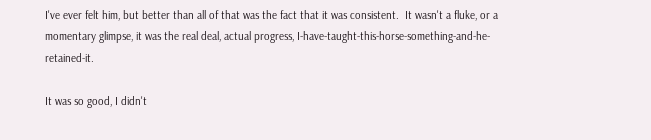I've ever felt him, but better than all of that was the fact that it was consistent.  It wasn't a fluke, or a momentary glimpse, it was the real deal, actual progress, I-have-taught-this-horse-something-and-he-retained-it.

It was so good, I didn't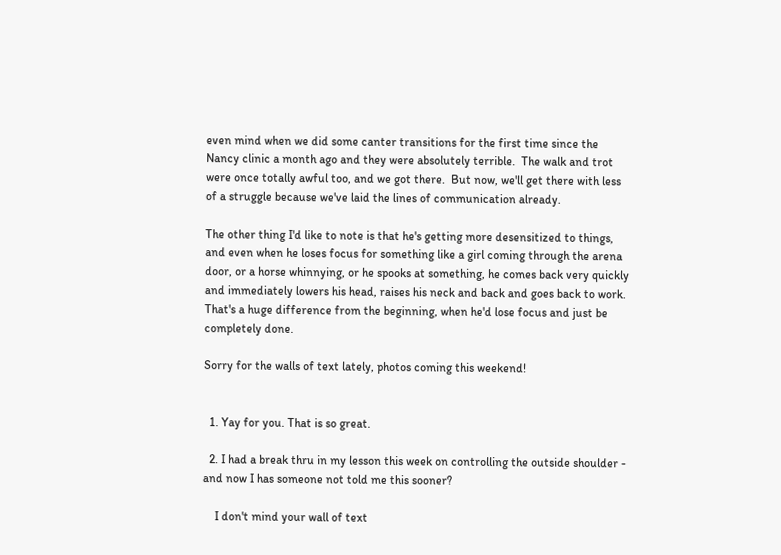even mind when we did some canter transitions for the first time since the Nancy clinic a month ago and they were absolutely terrible.  The walk and trot were once totally awful too, and we got there.  But now, we'll get there with less of a struggle because we've laid the lines of communication already.

The other thing I'd like to note is that he's getting more desensitized to things, and even when he loses focus for something like a girl coming through the arena door, or a horse whinnying, or he spooks at something, he comes back very quickly and immediately lowers his head, raises his neck and back and goes back to work.  That's a huge difference from the beginning, when he'd lose focus and just be completely done.

Sorry for the walls of text lately, photos coming this weekend!


  1. Yay for you. That is so great.

  2. I had a break thru in my lesson this week on controlling the outside shoulder - and now I has someone not told me this sooner?

    I don't mind your wall of text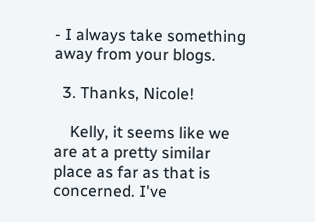- I always take something away from your blogs.

  3. Thanks, Nicole!

    Kelly, it seems like we are at a pretty similar place as far as that is concerned. I've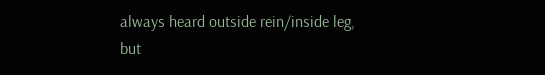always heard outside rein/inside leg, but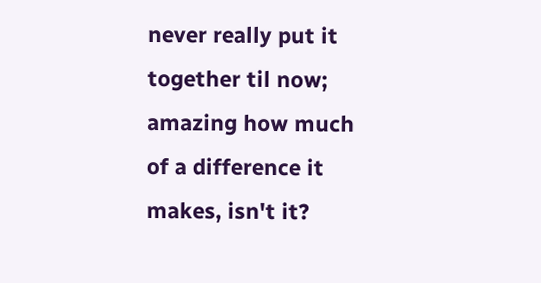never really put it together til now; amazing how much of a difference it makes, isn't it?